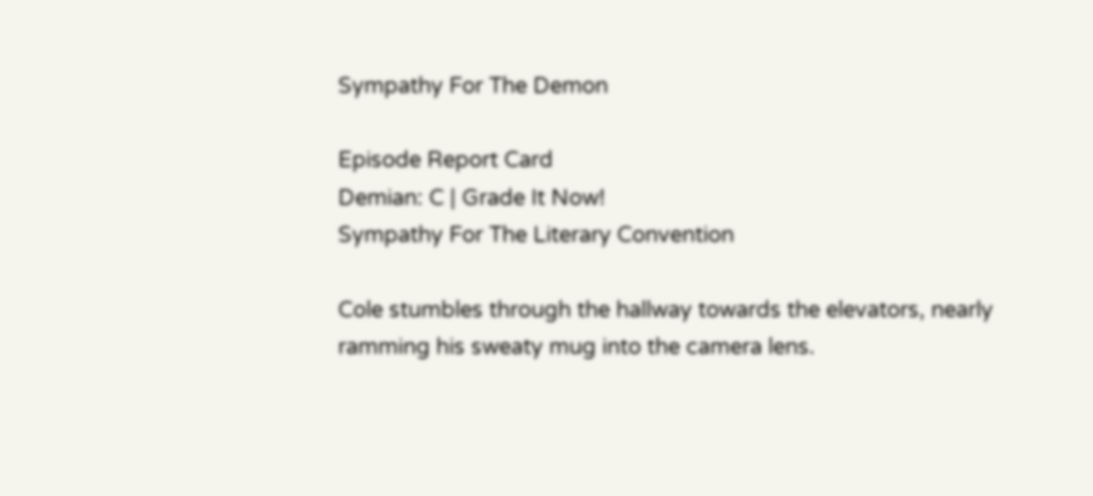Sympathy For The Demon

Episode Report Card
Demian: C | Grade It Now!
Sympathy For The Literary Convention

Cole stumbles through the hallway towards the elevators, nearly ramming his sweaty mug into the camera lens.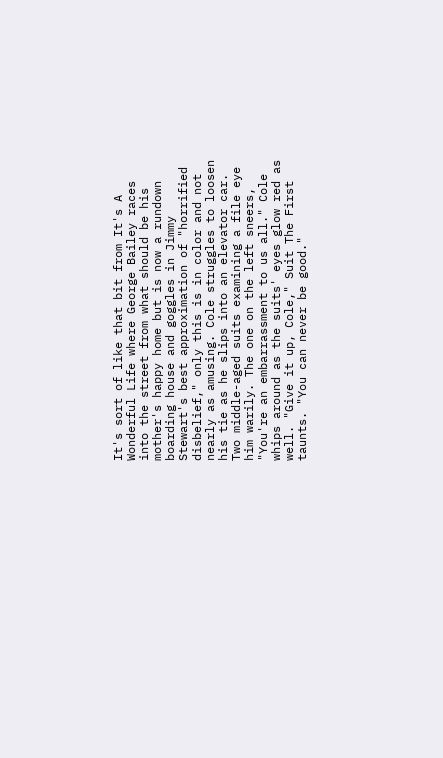It's sort of like that bit from It's A Wonderful Life where George Bailey races into the street from what should be his mother's happy home but is now a rundown boarding house and goggles in Jimmy Stewart's best approximation of "horrified disbelief," only this is in color and not nearly as amusing. Cole struggles to loosen his tie as he slips into an elevator car. Two middle-aged suits examining a file eye him warily. The one on the left sneers, "You're an embarrassment to us all." Cole whips around as the suits' eyes glow red as well. "Give it up, Cole," Suit The First taunts. "You can never be good."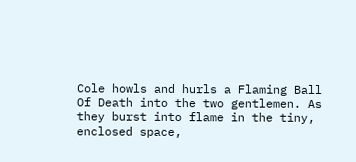Cole howls and hurls a Flaming Ball Of Death into the two gentlemen. As they burst into flame in the tiny, enclosed space,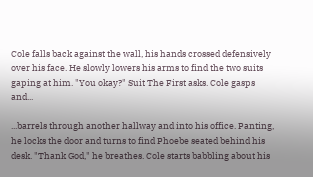Cole falls back against the wall, his hands crossed defensively over his face. He slowly lowers his arms to find the two suits gaping at him. "You okay?" Suit The First asks. Cole gasps and...

...barrels through another hallway and into his office. Panting, he locks the door and turns to find Phoebe seated behind his desk. "Thank God," he breathes. Cole starts babbling about his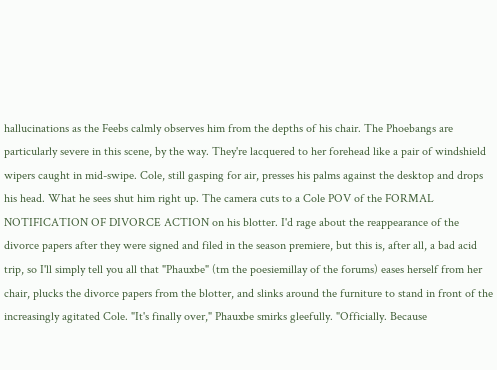hallucinations as the Feebs calmly observes him from the depths of his chair. The Phoebangs are particularly severe in this scene, by the way. They're lacquered to her forehead like a pair of windshield wipers caught in mid-swipe. Cole, still gasping for air, presses his palms against the desktop and drops his head. What he sees shut him right up. The camera cuts to a Cole POV of the FORMAL NOTIFICATION OF DIVORCE ACTION on his blotter. I'd rage about the reappearance of the divorce papers after they were signed and filed in the season premiere, but this is, after all, a bad acid trip, so I'll simply tell you all that "Phauxbe" (tm the poesiemillay of the forums) eases herself from her chair, plucks the divorce papers from the blotter, and slinks around the furniture to stand in front of the increasingly agitated Cole. "It's finally over," Phauxbe smirks gleefully. "Officially. Because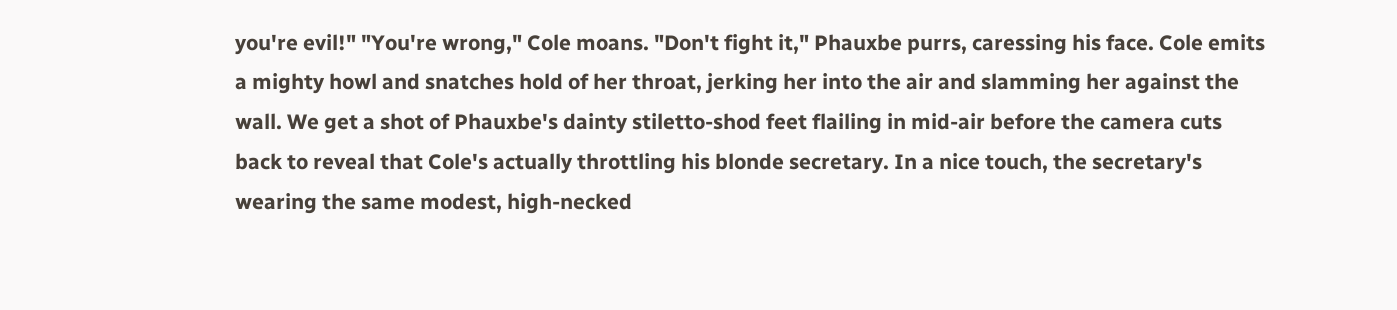you're evil!" "You're wrong," Cole moans. "Don't fight it," Phauxbe purrs, caressing his face. Cole emits a mighty howl and snatches hold of her throat, jerking her into the air and slamming her against the wall. We get a shot of Phauxbe's dainty stiletto-shod feet flailing in mid-air before the camera cuts back to reveal that Cole's actually throttling his blonde secretary. In a nice touch, the secretary's wearing the same modest, high-necked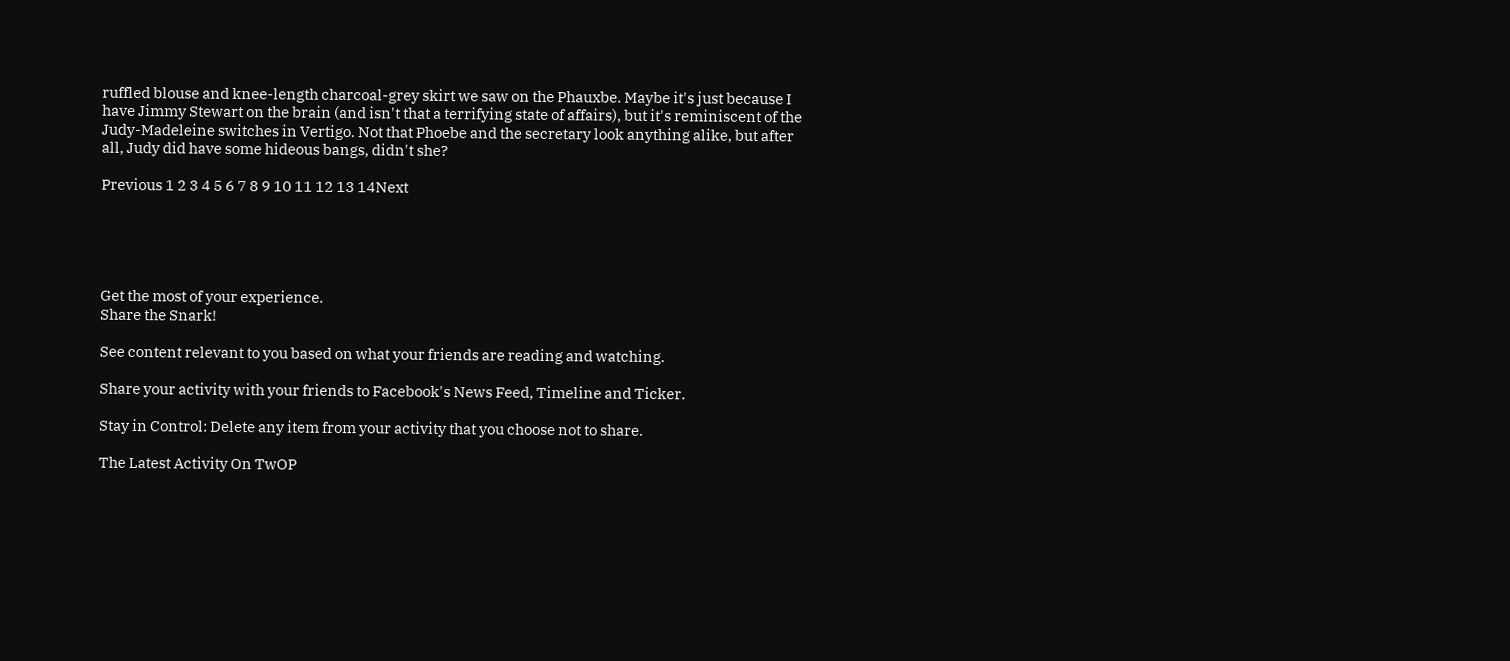ruffled blouse and knee-length charcoal-grey skirt we saw on the Phauxbe. Maybe it's just because I have Jimmy Stewart on the brain (and isn't that a terrifying state of affairs), but it's reminiscent of the Judy-Madeleine switches in Vertigo. Not that Phoebe and the secretary look anything alike, but after all, Judy did have some hideous bangs, didn't she?

Previous 1 2 3 4 5 6 7 8 9 10 11 12 13 14Next





Get the most of your experience.
Share the Snark!

See content relevant to you based on what your friends are reading and watching.

Share your activity with your friends to Facebook's News Feed, Timeline and Ticker.

Stay in Control: Delete any item from your activity that you choose not to share.

The Latest Activity On TwOP